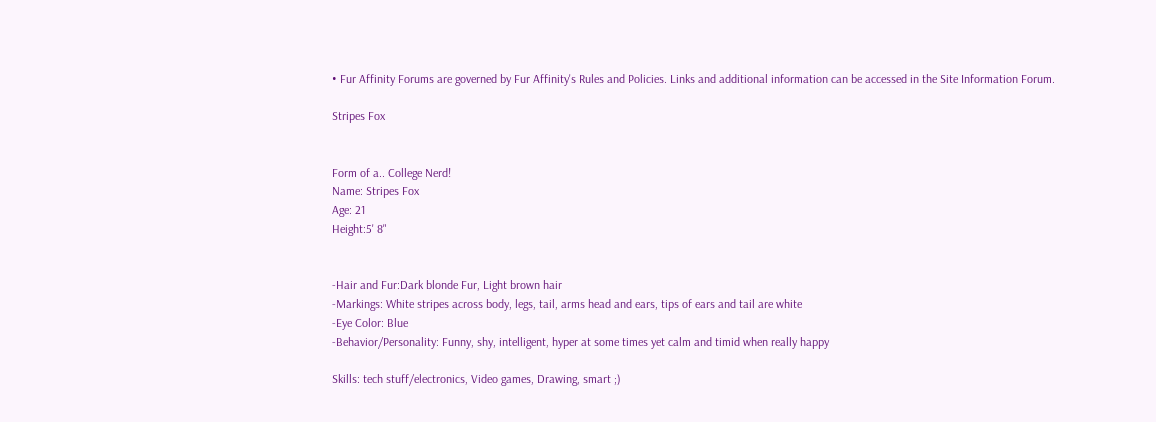• Fur Affinity Forums are governed by Fur Affinity's Rules and Policies. Links and additional information can be accessed in the Site Information Forum.

Stripes Fox


Form of a.. College Nerd!
Name: Stripes Fox
Age: 21
Height:5' 8"


-Hair and Fur:Dark blonde Fur, Light brown hair
-Markings: White stripes across body, legs, tail, arms head and ears, tips of ears and tail are white
-Eye Color: Blue
-Behavior/Personality: Funny, shy, intelligent, hyper at some times yet calm and timid when really happy

Skills: tech stuff/electronics, Video games, Drawing, smart ;)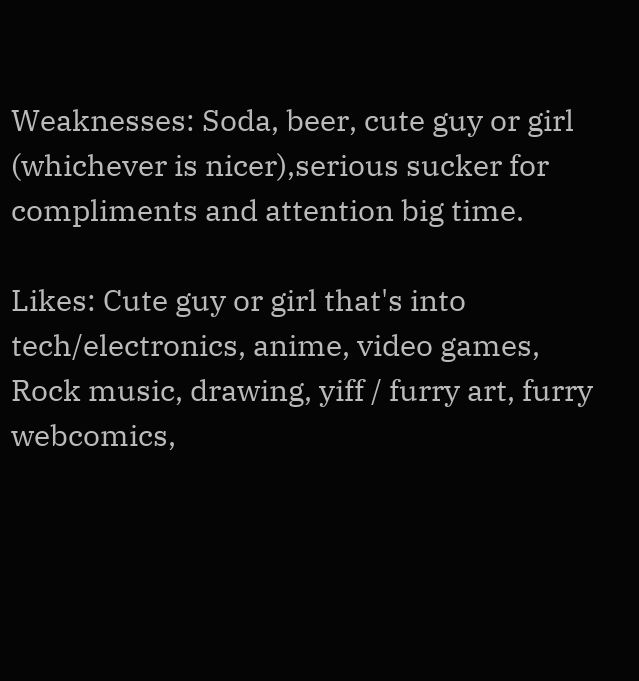Weaknesses: Soda, beer, cute guy or girl (whichever is nicer),serious sucker for compliments and attention big time.

Likes: Cute guy or girl that's into tech/electronics, anime, video games, Rock music, drawing, yiff / furry art, furry webcomics,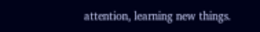attention, learning new things.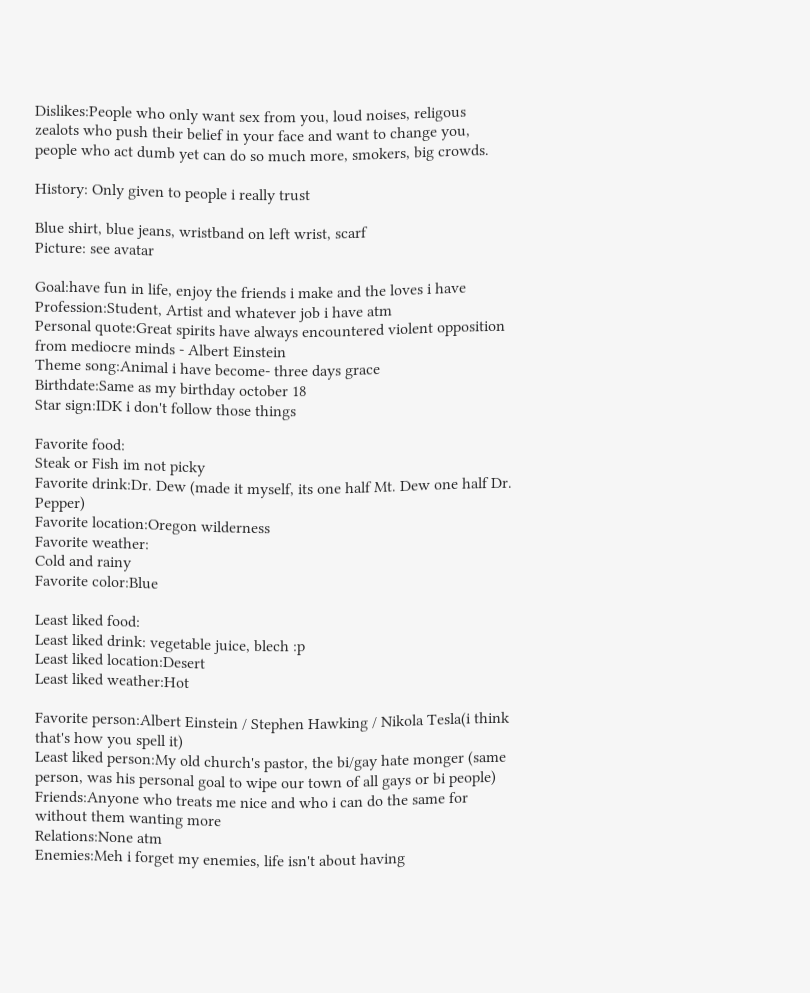Dislikes:People who only want sex from you, loud noises, religous zealots who push their belief in your face and want to change you, people who act dumb yet can do so much more, smokers, big crowds.

History: Only given to people i really trust

Blue shirt, blue jeans, wristband on left wrist, scarf
Picture: see avatar

Goal:have fun in life, enjoy the friends i make and the loves i have
Profession:Student, Artist and whatever job i have atm
Personal quote:Great spirits have always encountered violent opposition from mediocre minds - Albert Einstein
Theme song:Animal i have become- three days grace
Birthdate:Same as my birthday october 18
Star sign:IDK i don't follow those things

Favorite food:
Steak or Fish im not picky
Favorite drink:Dr. Dew (made it myself, its one half Mt. Dew one half Dr. Pepper)
Favorite location:Oregon wilderness
Favorite weather:
Cold and rainy
Favorite color:Blue

Least liked food:
Least liked drink: vegetable juice, blech :p
Least liked location:Desert
Least liked weather:Hot

Favorite person:Albert Einstein / Stephen Hawking / Nikola Tesla(i think that's how you spell it)
Least liked person:My old church's pastor, the bi/gay hate monger (same person, was his personal goal to wipe our town of all gays or bi people)
Friends:Anyone who treats me nice and who i can do the same for without them wanting more
Relations:None atm
Enemies:Meh i forget my enemies, life isn't about having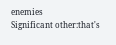enemies
Significant other:that's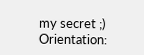my secret ;)
Orientation: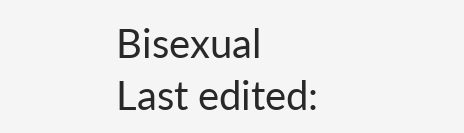Bisexual
Last edited: